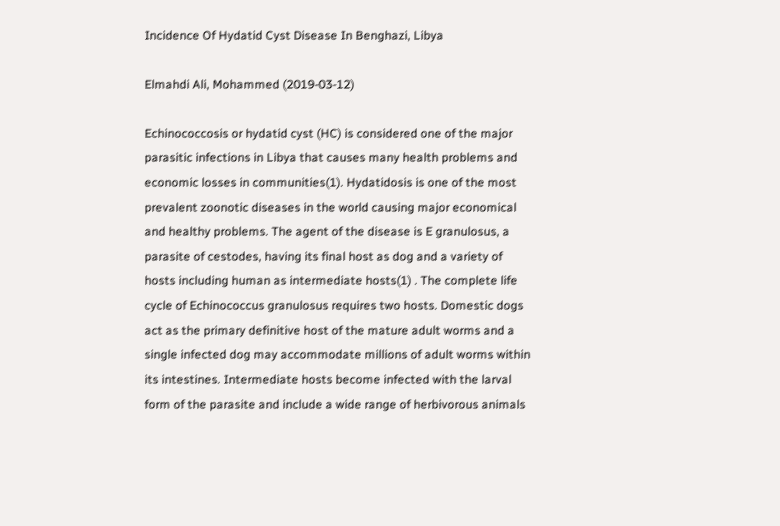Incidence Of Hydatid Cyst Disease In Benghazi, Libya

Elmahdi Ali, Mohammed (2019-03-12)

Echinococcosis or hydatid cyst (HC) is considered one of the major parasitic infections in Libya that causes many health problems and economic losses in communities(1). Hydatidosis is one of the most prevalent zoonotic diseases in the world causing major economical and healthy problems. The agent of the disease is E granulosus, a parasite of cestodes, having its final host as dog and a variety of hosts including human as intermediate hosts(1) . The complete life cycle of Echinococcus granulosus requires two hosts. Domestic dogs act as the primary definitive host of the mature adult worms and a single infected dog may accommodate millions of adult worms within its intestines. Intermediate hosts become infected with the larval form of the parasite and include a wide range of herbivorous animals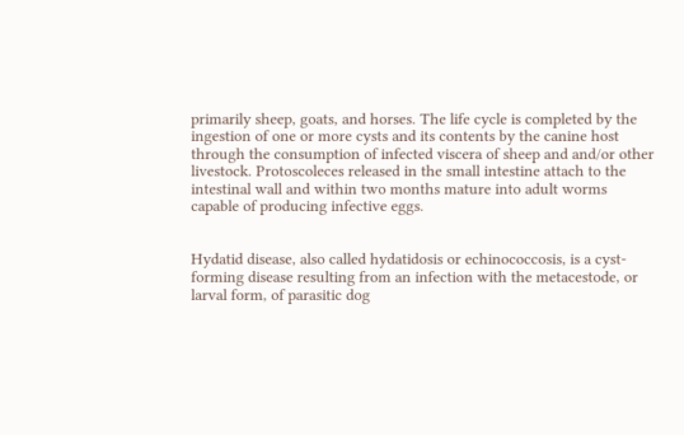primarily sheep, goats, and horses. The life cycle is completed by the ingestion of one or more cysts and its contents by the canine host through the consumption of infected viscera of sheep and and/or other livestock. Protoscoleces released in the small intestine attach to the intestinal wall and within two months mature into adult worms capable of producing infective eggs.


Hydatid disease, also called hydatidosis or echinococcosis, is a cyst-forming disease resulting from an infection with the metacestode, or larval form, of parasitic dog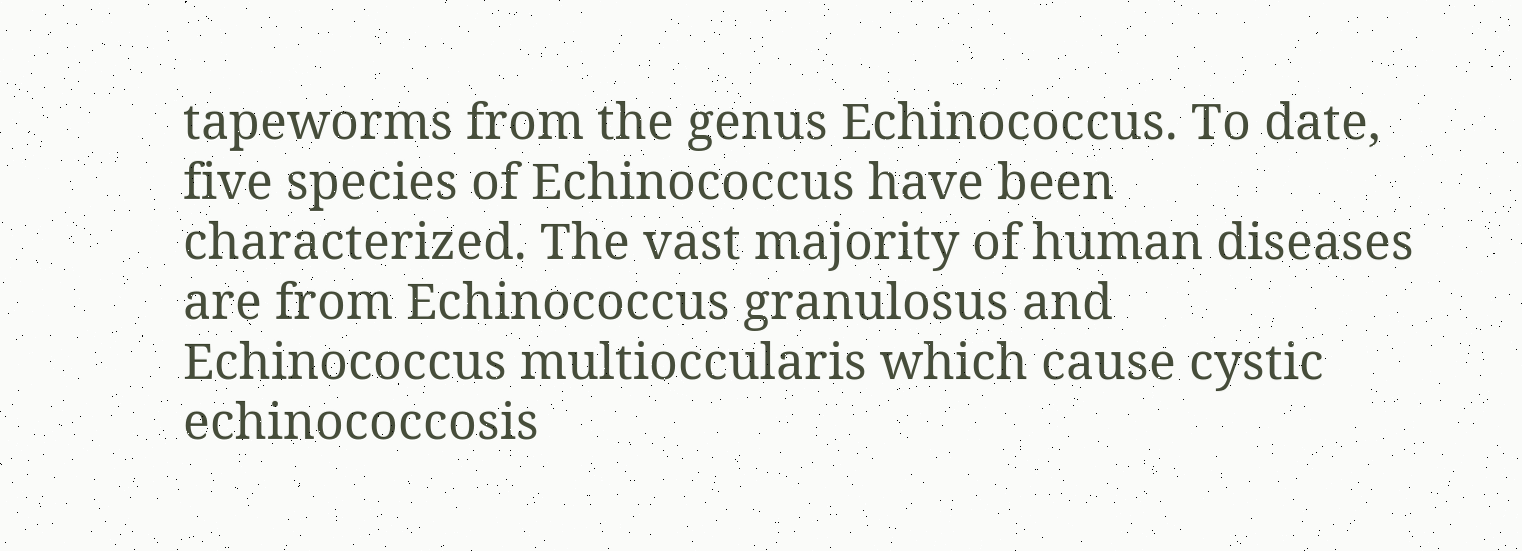tapeworms from the genus Echinococcus. To date, five species of Echinococcus have been characterized. The vast majority of human diseases are from Echinococcus granulosus and Echinococcus multioccularis which cause cystic echinococcosis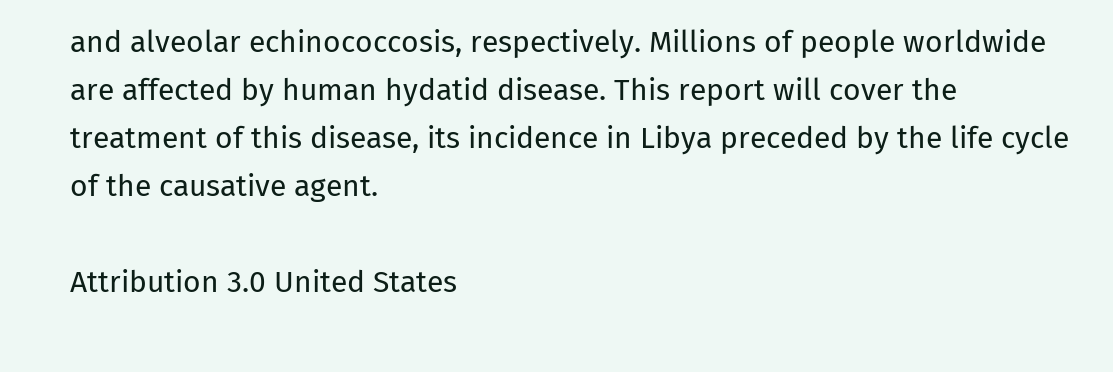and alveolar echinococcosis, respectively. Millions of people worldwide are affected by human hydatid disease. This report will cover the treatment of this disease, its incidence in Libya preceded by the life cycle of the causative agent.

Attribution 3.0 United States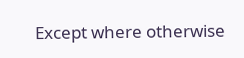Except where otherwise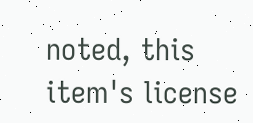noted, this item's license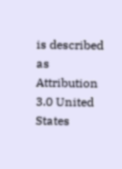is described as Attribution 3.0 United States